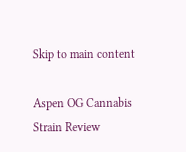Skip to main content

Aspen OG Cannabis Strain Review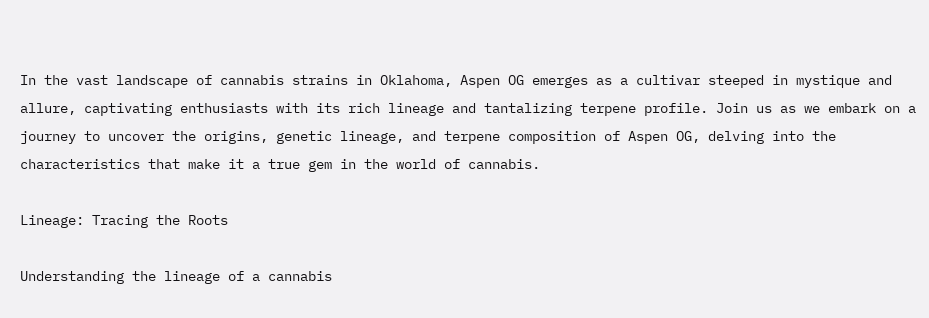In the vast landscape of cannabis strains in Oklahoma, Aspen OG emerges as a cultivar steeped in mystique and allure, captivating enthusiasts with its rich lineage and tantalizing terpene profile. Join us as we embark on a journey to uncover the origins, genetic lineage, and terpene composition of Aspen OG, delving into the characteristics that make it a true gem in the world of cannabis.

Lineage: Tracing the Roots

Understanding the lineage of a cannabis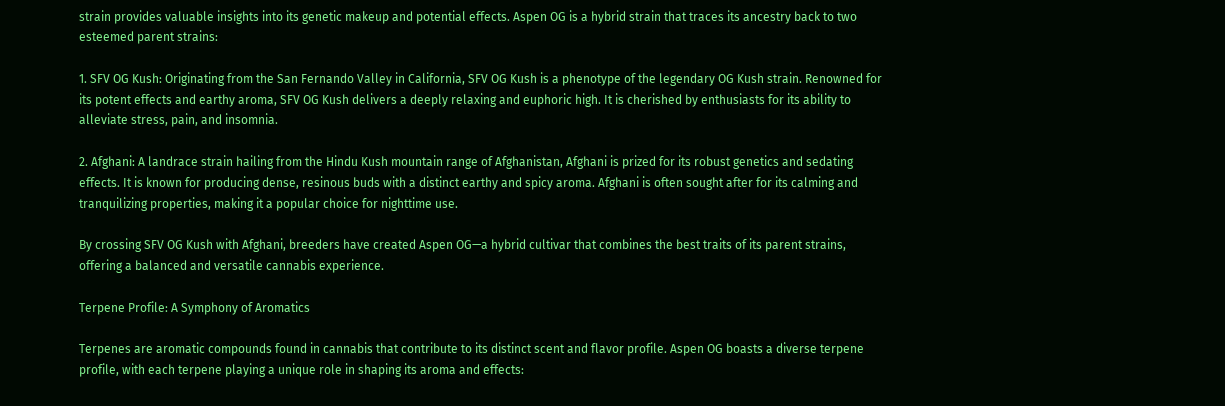strain provides valuable insights into its genetic makeup and potential effects. Aspen OG is a hybrid strain that traces its ancestry back to two esteemed parent strains:

1. SFV OG Kush: Originating from the San Fernando Valley in California, SFV OG Kush is a phenotype of the legendary OG Kush strain. Renowned for its potent effects and earthy aroma, SFV OG Kush delivers a deeply relaxing and euphoric high. It is cherished by enthusiasts for its ability to alleviate stress, pain, and insomnia.

2. Afghani: A landrace strain hailing from the Hindu Kush mountain range of Afghanistan, Afghani is prized for its robust genetics and sedating effects. It is known for producing dense, resinous buds with a distinct earthy and spicy aroma. Afghani is often sought after for its calming and tranquilizing properties, making it a popular choice for nighttime use.

By crossing SFV OG Kush with Afghani, breeders have created Aspen OG—a hybrid cultivar that combines the best traits of its parent strains, offering a balanced and versatile cannabis experience.

Terpene Profile: A Symphony of Aromatics

Terpenes are aromatic compounds found in cannabis that contribute to its distinct scent and flavor profile. Aspen OG boasts a diverse terpene profile, with each terpene playing a unique role in shaping its aroma and effects: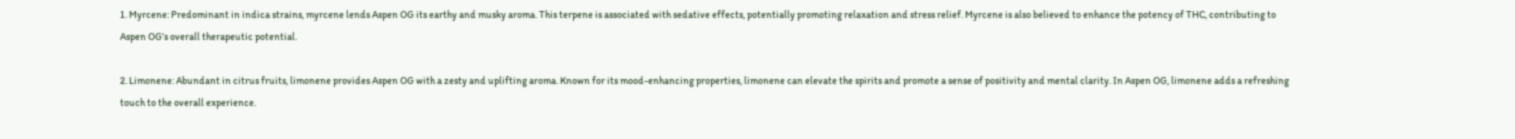1. Myrcene: Predominant in indica strains, myrcene lends Aspen OG its earthy and musky aroma. This terpene is associated with sedative effects, potentially promoting relaxation and stress relief. Myrcene is also believed to enhance the potency of THC, contributing to Aspen OG’s overall therapeutic potential.

2. Limonene: Abundant in citrus fruits, limonene provides Aspen OG with a zesty and uplifting aroma. Known for its mood-enhancing properties, limonene can elevate the spirits and promote a sense of positivity and mental clarity. In Aspen OG, limonene adds a refreshing touch to the overall experience.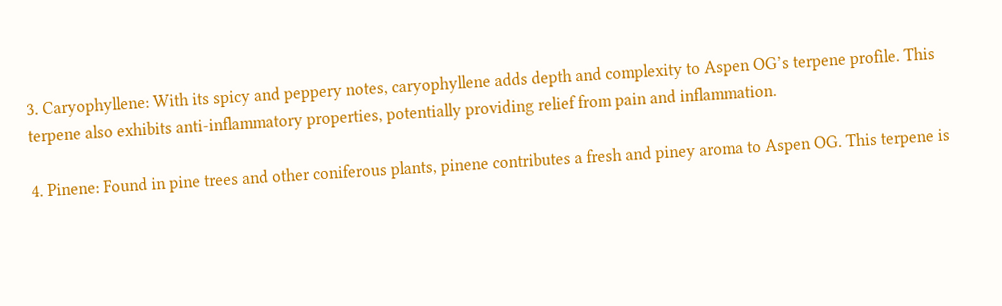3. Caryophyllene: With its spicy and peppery notes, caryophyllene adds depth and complexity to Aspen OG’s terpene profile. This terpene also exhibits anti-inflammatory properties, potentially providing relief from pain and inflammation.

4. Pinene: Found in pine trees and other coniferous plants, pinene contributes a fresh and piney aroma to Aspen OG. This terpene is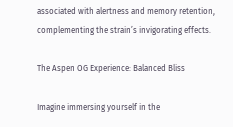associated with alertness and memory retention, complementing the strain’s invigorating effects.

The Aspen OG Experience: Balanced Bliss

Imagine immersing yourself in the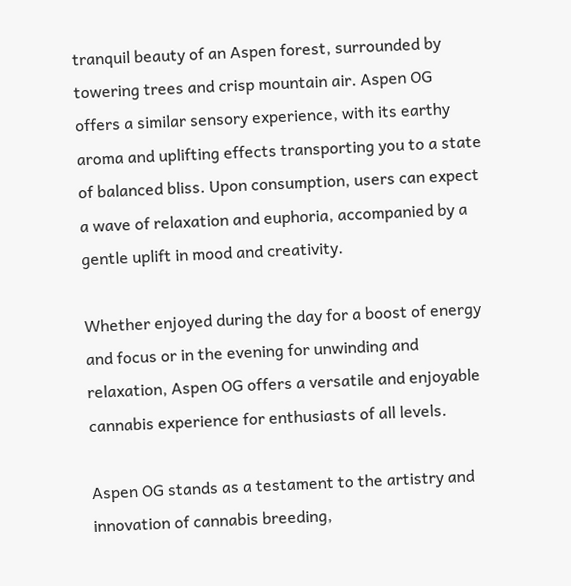tranquil beauty of an Aspen forest, surrounded by towering trees and crisp mountain air. Aspen OG offers a similar sensory experience, with its earthy aroma and uplifting effects transporting you to a state of balanced bliss. Upon consumption, users can expect a wave of relaxation and euphoria, accompanied by a gentle uplift in mood and creativity.

Whether enjoyed during the day for a boost of energy and focus or in the evening for unwinding and relaxation, Aspen OG offers a versatile and enjoyable cannabis experience for enthusiasts of all levels.

Aspen OG stands as a testament to the artistry and innovation of cannabis breeding,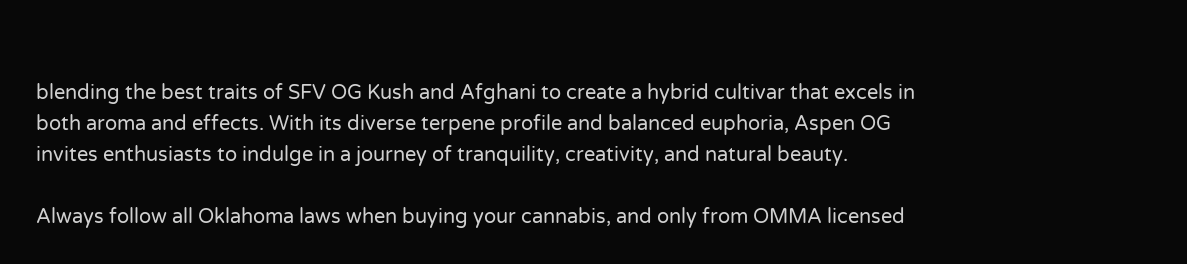blending the best traits of SFV OG Kush and Afghani to create a hybrid cultivar that excels in both aroma and effects. With its diverse terpene profile and balanced euphoria, Aspen OG invites enthusiasts to indulge in a journey of tranquility, creativity, and natural beauty.

Always follow all Oklahoma laws when buying your cannabis, and only from OMMA licensed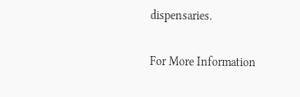dispensaries.

For More Information